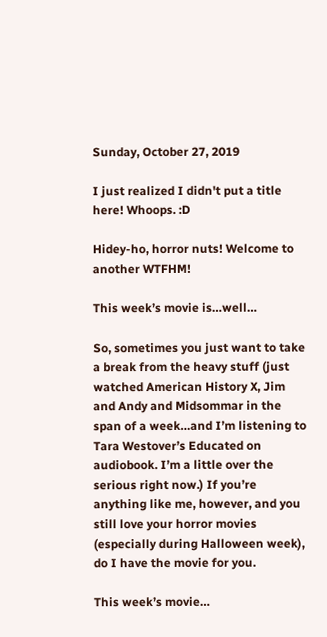Sunday, October 27, 2019

I just realized I didn't put a title here! Whoops. :D

Hidey-ho, horror nuts! Welcome to another WTFHM!

This week’s movie is…well…

So, sometimes you just want to take a break from the heavy stuff (just watched American History X, Jim and Andy and Midsommar in the span of a week…and I’m listening to Tara Westover’s Educated on audiobook. I’m a little over the serious right now.) If you’re anything like me, however, and you still love your horror movies (especially during Halloween week), do I have the movie for you.

This week’s movie…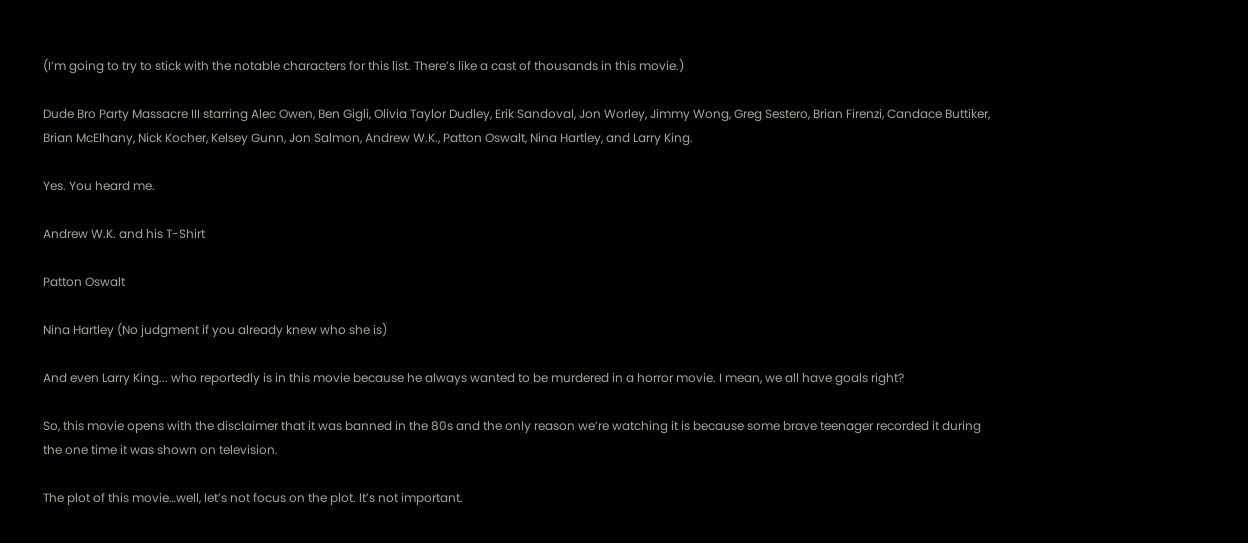(I’m going to try to stick with the notable characters for this list. There’s like a cast of thousands in this movie.)

Dude Bro Party Massacre III starring Alec Owen, Ben Gigli, Olivia Taylor Dudley, Erik Sandoval, Jon Worley, Jimmy Wong, Greg Sestero, Brian Firenzi, Candace Buttiker, Brian McElhany, Nick Kocher, Kelsey Gunn, Jon Salmon, Andrew W.K., Patton Oswalt, Nina Hartley, and Larry King.

Yes. You heard me.

Andrew W.K. and his T-Shirt

Patton Oswalt

Nina Hartley (No judgment if you already knew who she is)

And even Larry King... who reportedly is in this movie because he always wanted to be murdered in a horror movie. I mean, we all have goals right?

So, this movie opens with the disclaimer that it was banned in the 80s and the only reason we’re watching it is because some brave teenager recorded it during the one time it was shown on television.

The plot of this movie…well, let’s not focus on the plot. It’s not important.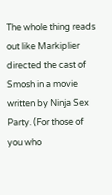The whole thing reads out like Markiplier directed the cast of Smosh in a movie written by Ninja Sex Party. (For those of you who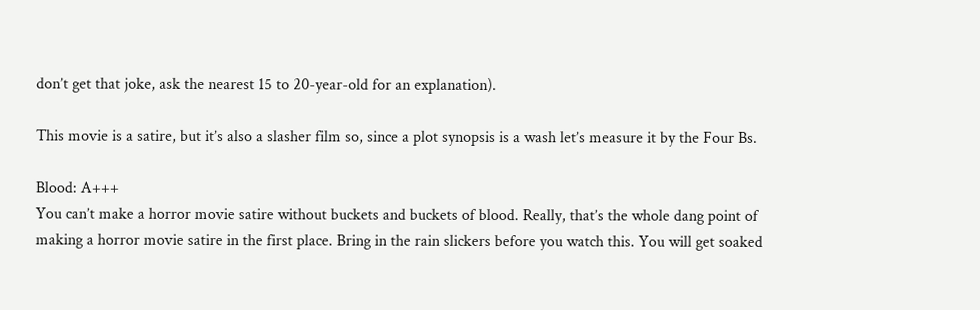don’t get that joke, ask the nearest 15 to 20-year-old for an explanation).

This movie is a satire, but it’s also a slasher film so, since a plot synopsis is a wash let’s measure it by the Four Bs.

Blood: A+++
You can’t make a horror movie satire without buckets and buckets of blood. Really, that’s the whole dang point of making a horror movie satire in the first place. Bring in the rain slickers before you watch this. You will get soaked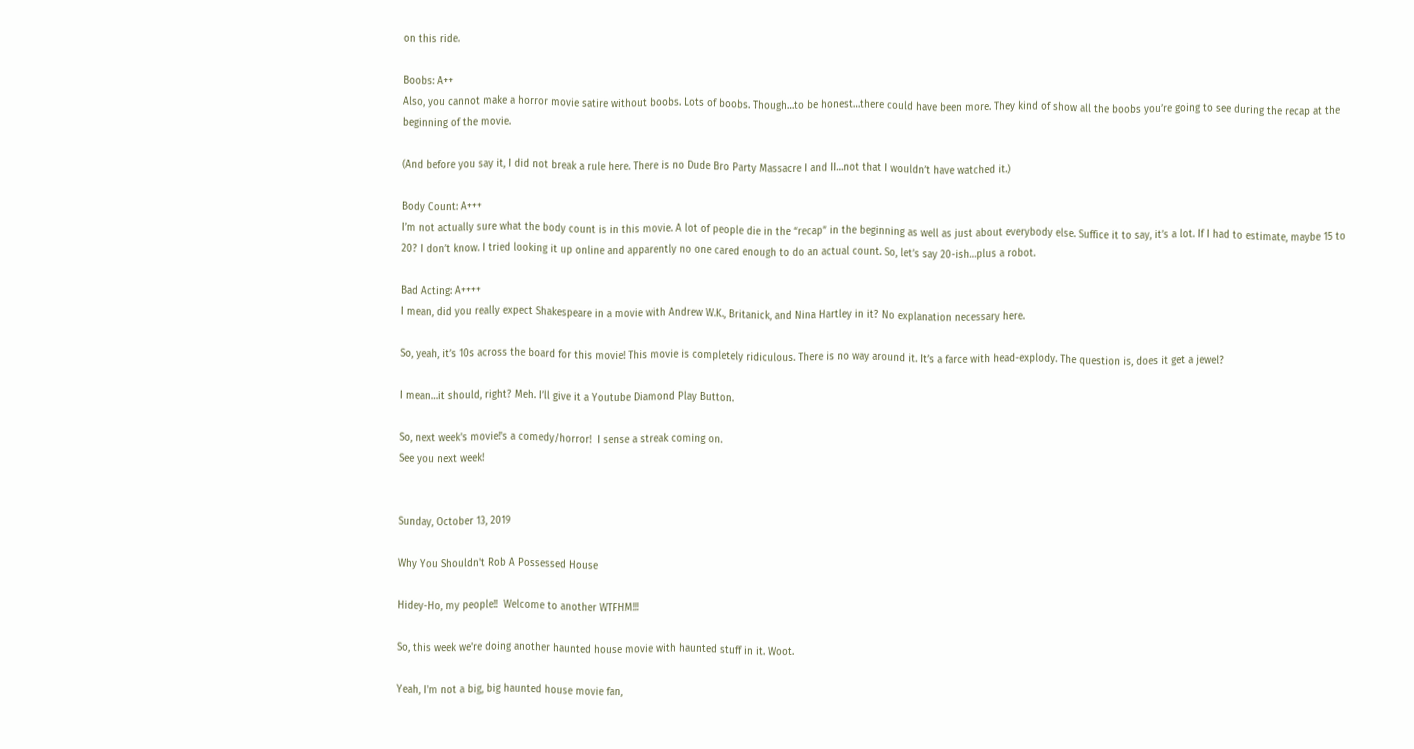on this ride.

Boobs: A++
Also, you cannot make a horror movie satire without boobs. Lots of boobs. Though…to be honest…there could have been more. They kind of show all the boobs you’re going to see during the recap at the beginning of the movie.

(And before you say it, I did not break a rule here. There is no Dude Bro Party Massacre I and II…not that I wouldn’t have watched it.)

Body Count: A+++
I’m not actually sure what the body count is in this movie. A lot of people die in the “recap” in the beginning as well as just about everybody else. Suffice it to say, it’s a lot. If I had to estimate, maybe 15 to 20? I don’t know. I tried looking it up online and apparently no one cared enough to do an actual count. So, let’s say 20-ish…plus a robot.

Bad Acting: A++++
I mean, did you really expect Shakespeare in a movie with Andrew W.K., Britanick, and Nina Hartley in it? No explanation necessary here.

So, yeah, it’s 10s across the board for this movie! This movie is completely ridiculous. There is no way around it. It’s a farce with head-explody. The question is, does it get a jewel?

I mean…it should, right? Meh. I’ll give it a Youtube Diamond Play Button.

So, next week's movie!'s a comedy/horror!  I sense a streak coming on.
See you next week!


Sunday, October 13, 2019

Why You Shouldn't Rob A Possessed House

Hidey-Ho, my people!!  Welcome to another WTFHM!!!

So, this week we're doing another haunted house movie with haunted stuff in it. Woot.

Yeah, I'm not a big, big haunted house movie fan,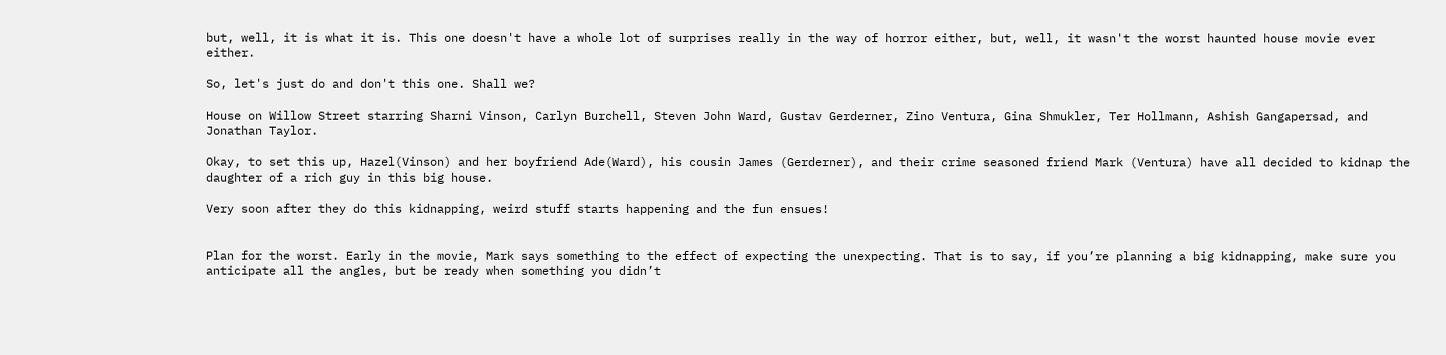but, well, it is what it is. This one doesn't have a whole lot of surprises really in the way of horror either, but, well, it wasn't the worst haunted house movie ever either.

So, let's just do and don't this one. Shall we?

House on Willow Street starring Sharni Vinson, Carlyn Burchell, Steven John Ward, Gustav Gerderner, Zino Ventura, Gina Shmukler, Ter Hollmann, Ashish Gangapersad, and Jonathan Taylor.

Okay, to set this up, Hazel(Vinson) and her boyfriend Ade(Ward), his cousin James (Gerderner), and their crime seasoned friend Mark (Ventura) have all decided to kidnap the daughter of a rich guy in this big house.

Very soon after they do this kidnapping, weird stuff starts happening and the fun ensues!


Plan for the worst. Early in the movie, Mark says something to the effect of expecting the unexpecting. That is to say, if you’re planning a big kidnapping, make sure you anticipate all the angles, but be ready when something you didn’t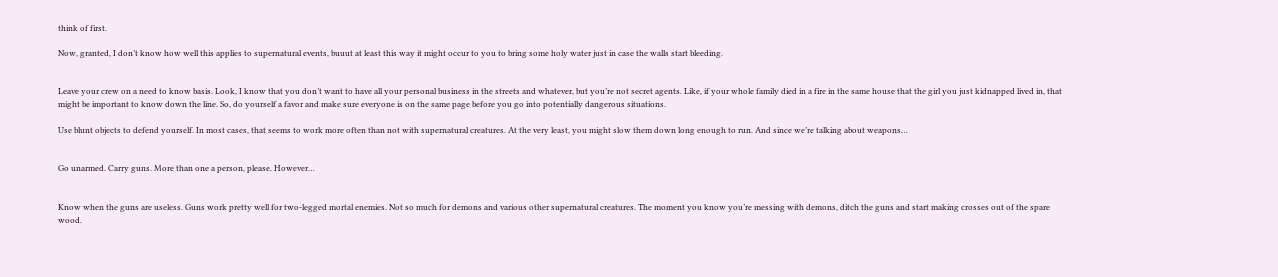think of first.

Now, granted, I don’t know how well this applies to supernatural events, buuut at least this way it might occur to you to bring some holy water just in case the walls start bleeding.


Leave your crew on a need to know basis. Look, I know that you don’t want to have all your personal business in the streets and whatever, but you’re not secret agents. Like, if your whole family died in a fire in the same house that the girl you just kidnapped lived in, that might be important to know down the line. So, do yourself a favor and make sure everyone is on the same page before you go into potentially dangerous situations.

Use blunt objects to defend yourself. In most cases, that seems to work more often than not with supernatural creatures. At the very least, you might slow them down long enough to run. And since we’re talking about weapons…


Go unarmed. Carry guns. More than one a person, please. However…


Know when the guns are useless. Guns work pretty well for two-legged mortal enemies. Not so much for demons and various other supernatural creatures. The moment you know you’re messing with demons, ditch the guns and start making crosses out of the spare wood.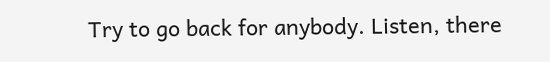Try to go back for anybody. Listen, there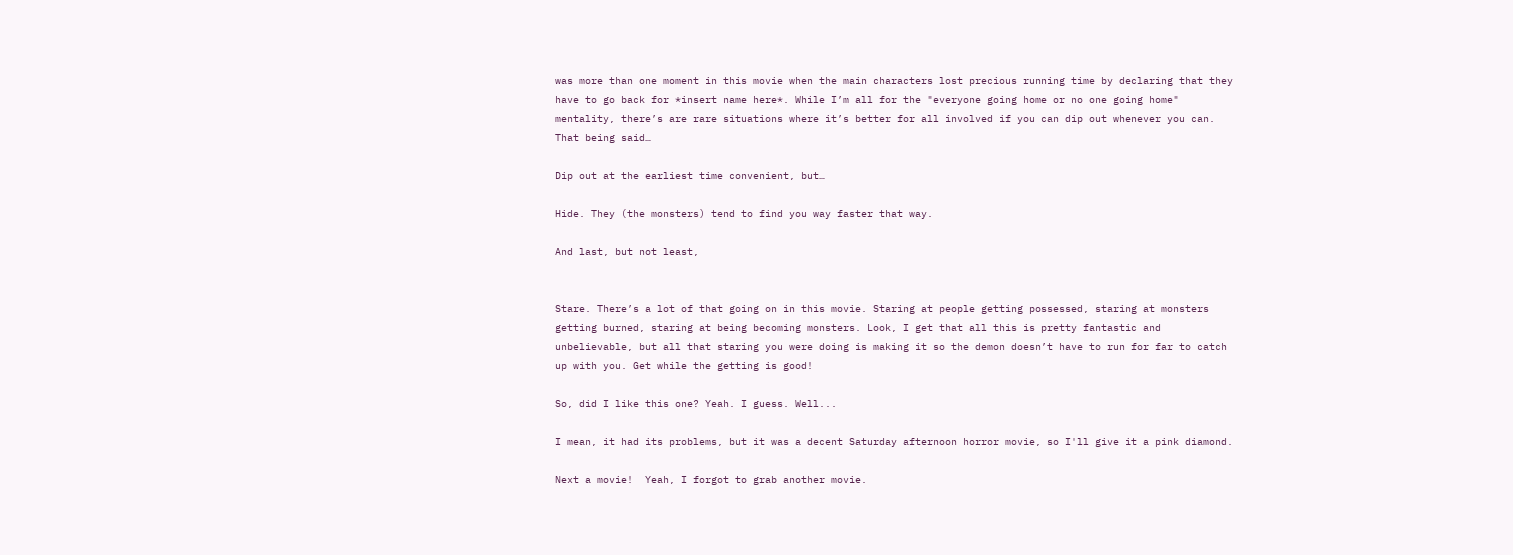was more than one moment in this movie when the main characters lost precious running time by declaring that they have to go back for *insert name here*. While I’m all for the "everyone going home or no one going home" mentality, there’s are rare situations where it’s better for all involved if you can dip out whenever you can. That being said…

Dip out at the earliest time convenient, but…

Hide. They (the monsters) tend to find you way faster that way.

And last, but not least,


Stare. There’s a lot of that going on in this movie. Staring at people getting possessed, staring at monsters getting burned, staring at being becoming monsters. Look, I get that all this is pretty fantastic and unbelievable, but all that staring you were doing is making it so the demon doesn’t have to run for far to catch up with you. Get while the getting is good!

So, did I like this one? Yeah. I guess. Well...

I mean, it had its problems, but it was a decent Saturday afternoon horror movie, so I'll give it a pink diamond.

Next a movie!  Yeah, I forgot to grab another movie.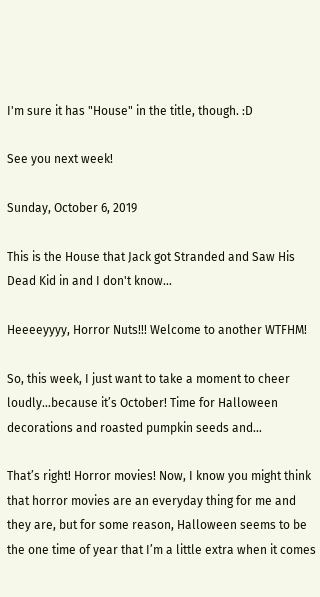I'm sure it has "House" in the title, though. :D

See you next week!

Sunday, October 6, 2019

This is the House that Jack got Stranded and Saw His Dead Kid in and I don't know...

Heeeeyyyy, Horror Nuts!!! Welcome to another WTFHM!

So, this week, I just want to take a moment to cheer loudly…because it’s October! Time for Halloween decorations and roasted pumpkin seeds and…

That’s right! Horror movies! Now, I know you might think that horror movies are an everyday thing for me and they are, but for some reason, Halloween seems to be the one time of year that I’m a little extra when it comes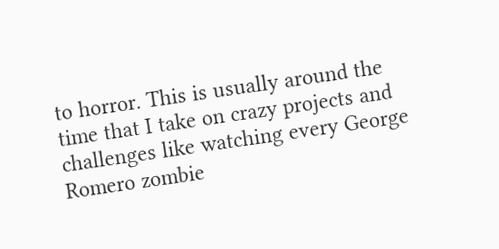to horror. This is usually around the time that I take on crazy projects and challenges like watching every George Romero zombie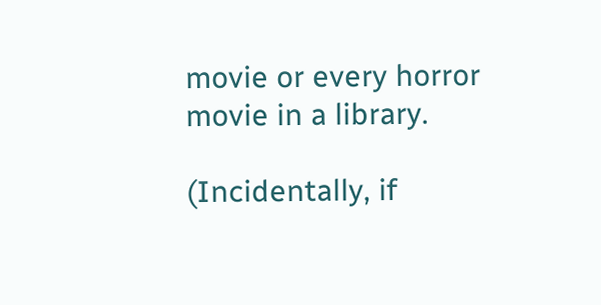movie or every horror movie in a library.

(Incidentally, if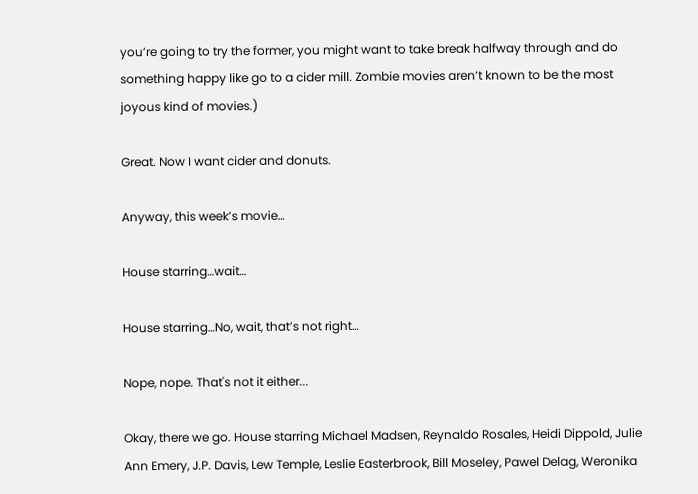you’re going to try the former, you might want to take break halfway through and do something happy like go to a cider mill. Zombie movies aren’t known to be the most joyous kind of movies.)

Great. Now I want cider and donuts.

Anyway, this week’s movie…

House starring…wait…

House starring…No, wait, that’s not right…

Nope, nope. That's not it either...

Okay, there we go. House starring Michael Madsen, Reynaldo Rosales, Heidi Dippold, Julie Ann Emery, J.P. Davis, Lew Temple, Leslie Easterbrook, Bill Moseley, Pawel Delag, Weronika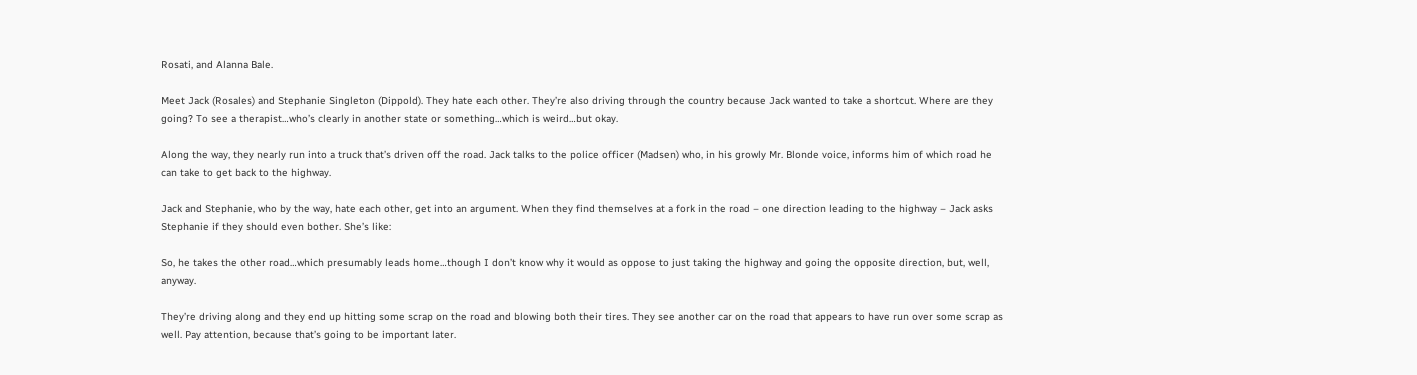Rosati, and Alanna Bale.

Meet Jack (Rosales) and Stephanie Singleton (Dippold). They hate each other. They’re also driving through the country because Jack wanted to take a shortcut. Where are they going? To see a therapist…who’s clearly in another state or something…which is weird…but okay.

Along the way, they nearly run into a truck that’s driven off the road. Jack talks to the police officer (Madsen) who, in his growly Mr. Blonde voice, informs him of which road he can take to get back to the highway.

Jack and Stephanie, who by the way, hate each other, get into an argument. When they find themselves at a fork in the road – one direction leading to the highway – Jack asks Stephanie if they should even bother. She’s like:

So, he takes the other road…which presumably leads home…though I don’t know why it would as oppose to just taking the highway and going the opposite direction, but, well, anyway.

They’re driving along and they end up hitting some scrap on the road and blowing both their tires. They see another car on the road that appears to have run over some scrap as well. Pay attention, because that’s going to be important later.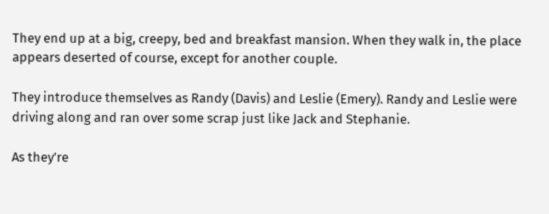They end up at a big, creepy, bed and breakfast mansion. When they walk in, the place appears deserted of course, except for another couple.

They introduce themselves as Randy (Davis) and Leslie (Emery). Randy and Leslie were driving along and ran over some scrap just like Jack and Stephanie.

As they’re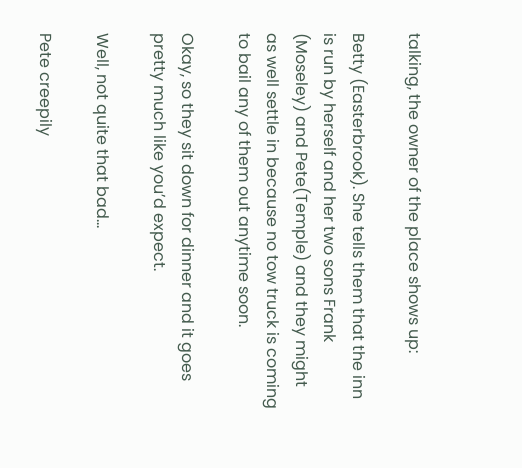talking, the owner of the place shows up:

Betty (Easterbrook). She tells them that the inn is run by herself and her two sons Frank (Moseley) and Pete(Temple) and they might as well settle in because no tow truck is coming to bail any of them out anytime soon.

Okay, so they sit down for dinner and it goes pretty much like you’d expect.

Well, not quite that bad...

Pete creepily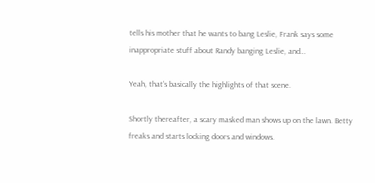tells his mother that he wants to bang Leslie, Frank says some inappropriate stuff about Randy banging Leslie, and…

Yeah, that’s basically the highlights of that scene.

Shortly thereafter, a scary masked man shows up on the lawn. Betty freaks and starts locking doors and windows.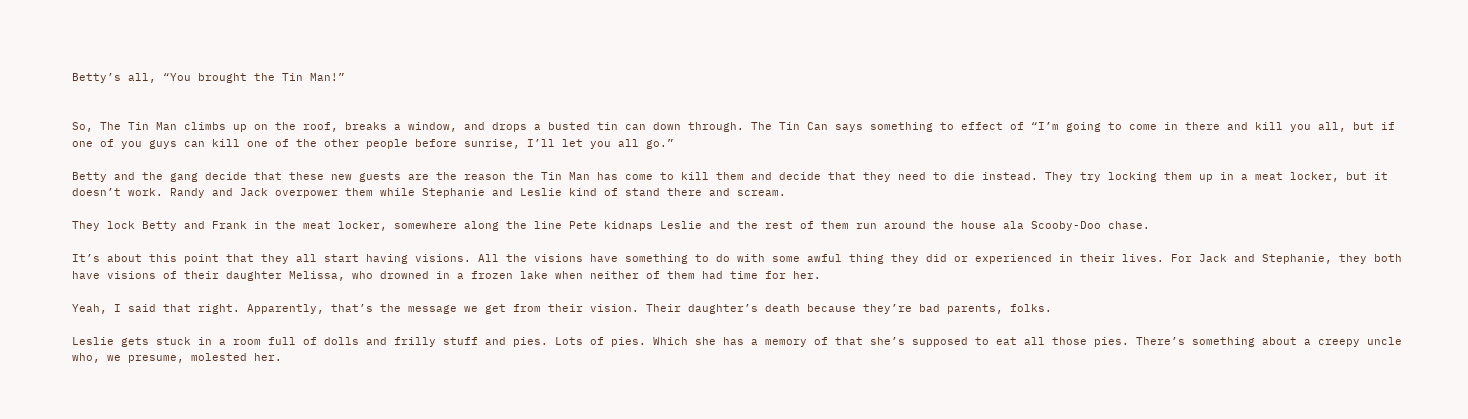Betty’s all, “You brought the Tin Man!”


So, The Tin Man climbs up on the roof, breaks a window, and drops a busted tin can down through. The Tin Can says something to effect of “I’m going to come in there and kill you all, but if one of you guys can kill one of the other people before sunrise, I’ll let you all go.”

Betty and the gang decide that these new guests are the reason the Tin Man has come to kill them and decide that they need to die instead. They try locking them up in a meat locker, but it doesn’t work. Randy and Jack overpower them while Stephanie and Leslie kind of stand there and scream.

They lock Betty and Frank in the meat locker, somewhere along the line Pete kidnaps Leslie and the rest of them run around the house ala Scooby-Doo chase.

It’s about this point that they all start having visions. All the visions have something to do with some awful thing they did or experienced in their lives. For Jack and Stephanie, they both have visions of their daughter Melissa, who drowned in a frozen lake when neither of them had time for her.

Yeah, I said that right. Apparently, that’s the message we get from their vision. Their daughter’s death because they’re bad parents, folks.

Leslie gets stuck in a room full of dolls and frilly stuff and pies. Lots of pies. Which she has a memory of that she’s supposed to eat all those pies. There’s something about a creepy uncle who, we presume, molested her.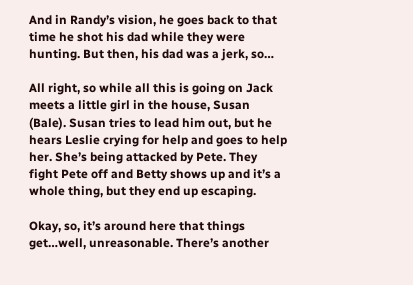And in Randy’s vision, he goes back to that time he shot his dad while they were hunting. But then, his dad was a jerk, so…

All right, so while all this is going on Jack meets a little girl in the house, Susan (Bale). Susan tries to lead him out, but he hears Leslie crying for help and goes to help her. She’s being attacked by Pete. They fight Pete off and Betty shows up and it’s a whole thing, but they end up escaping.

Okay, so, it’s around here that things get…well, unreasonable. There’s another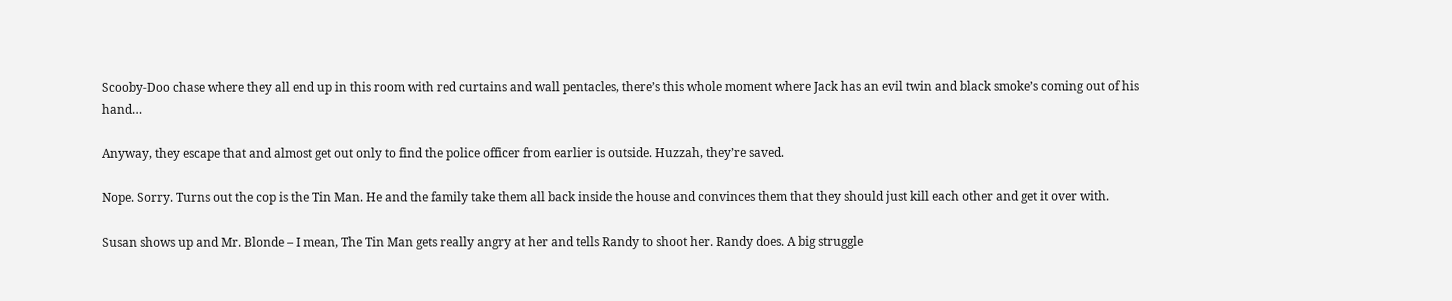Scooby-Doo chase where they all end up in this room with red curtains and wall pentacles, there’s this whole moment where Jack has an evil twin and black smoke’s coming out of his hand…

Anyway, they escape that and almost get out only to find the police officer from earlier is outside. Huzzah, they’re saved.

Nope. Sorry. Turns out the cop is the Tin Man. He and the family take them all back inside the house and convinces them that they should just kill each other and get it over with.

Susan shows up and Mr. Blonde – I mean, The Tin Man gets really angry at her and tells Randy to shoot her. Randy does. A big struggle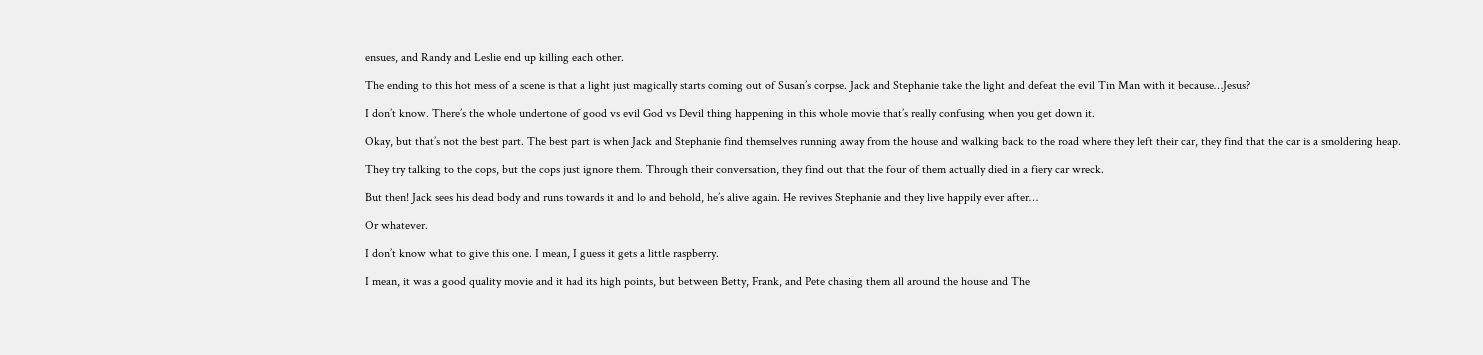ensues, and Randy and Leslie end up killing each other.

The ending to this hot mess of a scene is that a light just magically starts coming out of Susan’s corpse. Jack and Stephanie take the light and defeat the evil Tin Man with it because…Jesus?

I don’t know. There’s the whole undertone of good vs evil God vs Devil thing happening in this whole movie that’s really confusing when you get down it.

Okay, but that’s not the best part. The best part is when Jack and Stephanie find themselves running away from the house and walking back to the road where they left their car, they find that the car is a smoldering heap.

They try talking to the cops, but the cops just ignore them. Through their conversation, they find out that the four of them actually died in a fiery car wreck.

But then! Jack sees his dead body and runs towards it and lo and behold, he’s alive again. He revives Stephanie and they live happily ever after…

Or whatever.

I don’t know what to give this one. I mean, I guess it gets a little raspberry.

I mean, it was a good quality movie and it had its high points, but between Betty, Frank, and Pete chasing them all around the house and The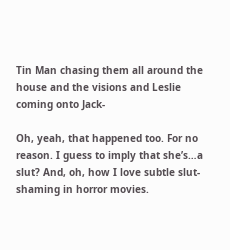Tin Man chasing them all around the house and the visions and Leslie coming onto Jack-

Oh, yeah, that happened too. For no reason. I guess to imply that she’s…a slut? And, oh, how I love subtle slut-shaming in horror movies.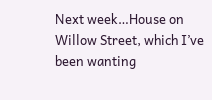Next week…House on Willow Street, which I’ve been wanting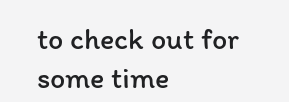to check out for some time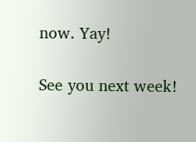now. Yay!

See you next week!